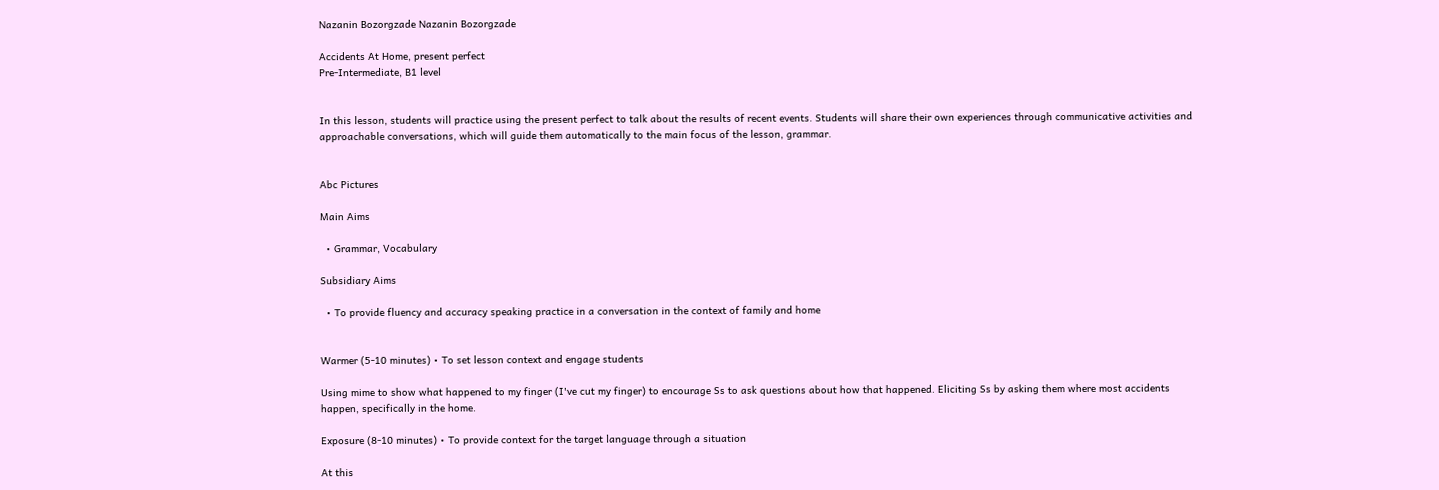Nazanin Bozorgzade Nazanin Bozorgzade

Accidents At Home, present perfect
Pre-Intermediate, B1 level


In this lesson, students will practice using the present perfect to talk about the results of recent events. Students will share their own experiences through communicative activities and approachable conversations, which will guide them automatically to the main focus of the lesson, grammar.


Abc Pictures

Main Aims

  • Grammar, Vocabulary

Subsidiary Aims

  • To provide fluency and accuracy speaking practice in a conversation in the context of family and home


Warmer (5-10 minutes) • To set lesson context and engage students

Using mime to show what happened to my finger (I've cut my finger) to encourage Ss to ask questions about how that happened. Eliciting Ss by asking them where most accidents happen, specifically in the home.

Exposure (8-10 minutes) • To provide context for the target language through a situation

At this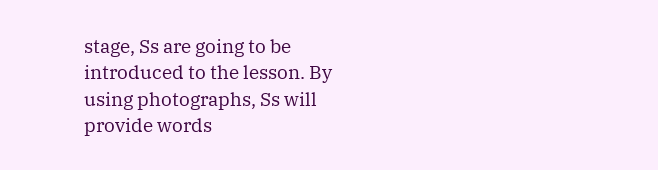stage, Ss are going to be introduced to the lesson. By using photographs, Ss will provide words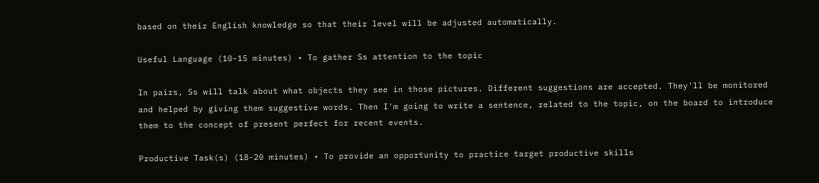based on their English knowledge so that their level will be adjusted automatically.

Useful Language (10-15 minutes) • To gather Ss attention to the topic

In pairs, Ss will talk about what objects they see in those pictures. Different suggestions are accepted. They'll be monitored and helped by giving them suggestive words. Then I'm going to write a sentence, related to the topic, on the board to introduce them to the concept of present perfect for recent events.

Productive Task(s) (18-20 minutes) • To provide an opportunity to practice target productive skills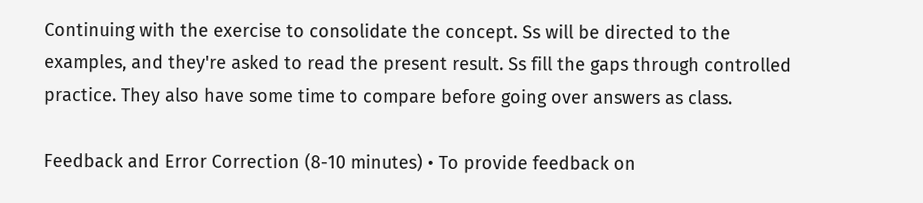Continuing with the exercise to consolidate the concept. Ss will be directed to the examples, and they're asked to read the present result. Ss fill the gaps through controlled practice. They also have some time to compare before going over answers as class.

Feedback and Error Correction (8-10 minutes) • To provide feedback on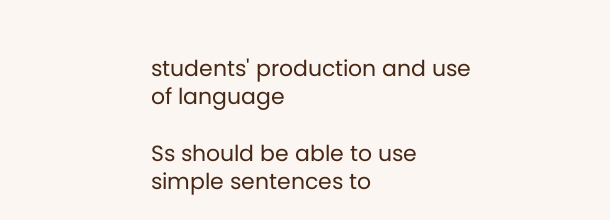students' production and use of language

Ss should be able to use simple sentences to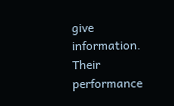give information. Their performance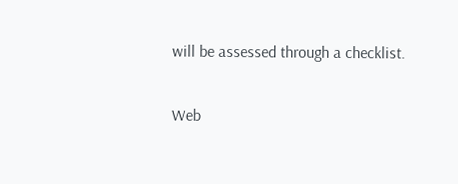will be assessed through a checklist.

Web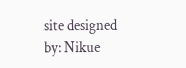site designed by: Nikue